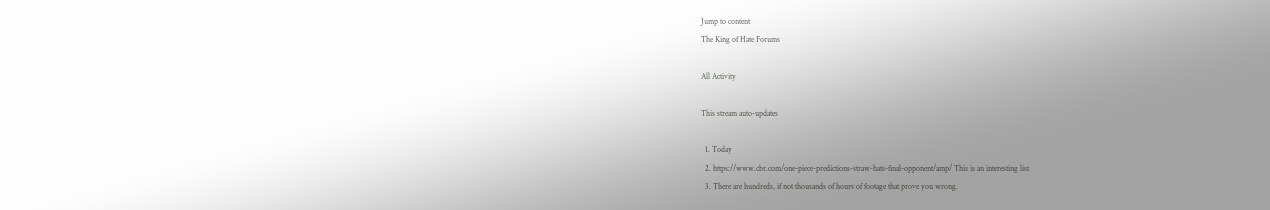Jump to content
The King of Hate Forums

All Activity

This stream auto-updates

  1. Today
  2. https://www.cbr.com/one-piece-predictions-straw-hats-final-opponent/amp/ This is an interesting list
  3. There are hundreds, if not thousands of hours of footage that prove you wrong.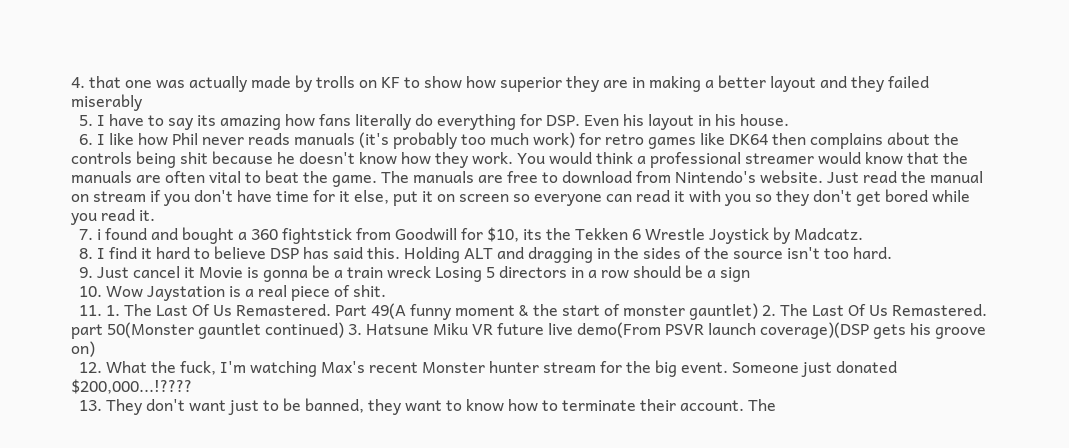4. that one was actually made by trolls on KF to show how superior they are in making a better layout and they failed miserably
  5. I have to say its amazing how fans literally do everything for DSP. Even his layout in his house.
  6. I like how Phil never reads manuals (it's probably too much work) for retro games like DK64 then complains about the controls being shit because he doesn't know how they work. You would think a professional streamer would know that the manuals are often vital to beat the game. The manuals are free to download from Nintendo's website. Just read the manual on stream if you don't have time for it else, put it on screen so everyone can read it with you so they don't get bored while you read it.
  7. i found and bought a 360 fightstick from Goodwill for $10, its the Tekken 6 Wrestle Joystick by Madcatz.
  8. I find it hard to believe DSP has said this. Holding ALT and dragging in the sides of the source isn't too hard.
  9. Just cancel it Movie is gonna be a train wreck Losing 5 directors in a row should be a sign
  10. Wow Jaystation is a real piece of shit.
  11. 1. The Last Of Us Remastered. Part 49(A funny moment & the start of monster gauntlet) 2. The Last Of Us Remastered. part 50(Monster gauntlet continued) 3. Hatsune Miku VR future live demo(From PSVR launch coverage)(DSP gets his groove on)
  12. What the fuck, I'm watching Max's recent Monster hunter stream for the big event. Someone just donated $200,000...!????
  13. They don't want just to be banned, they want to know how to terminate their account. The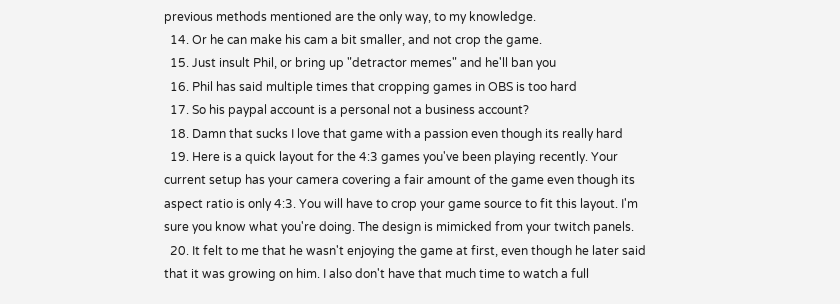previous methods mentioned are the only way, to my knowledge.
  14. Or he can make his cam a bit smaller, and not crop the game.
  15. Just insult Phil, or bring up "detractor memes" and he'll ban you
  16. Phil has said multiple times that cropping games in OBS is too hard
  17. So his paypal account is a personal not a business account?
  18. Damn that sucks I love that game with a passion even though its really hard
  19. Here is a quick layout for the 4:3 games you've been playing recently. Your current setup has your camera covering a fair amount of the game even though its aspect ratio is only 4:3. You will have to crop your game source to fit this layout. I'm sure you know what you're doing. The design is mimicked from your twitch panels.
  20. It felt to me that he wasn't enjoying the game at first, even though he later said that it was growing on him. I also don't have that much time to watch a full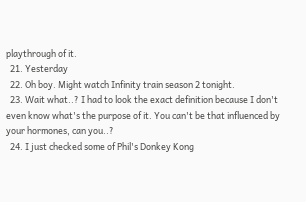playthrough of it.
  21. Yesterday
  22. Oh boy. Might watch Infinity train season 2 tonight.
  23. Wait what..? I had to look the exact definition because I don't even know what's the purpose of it. You can't be that influenced by your hormones, can you..?
  24. I just checked some of Phil's Donkey Kong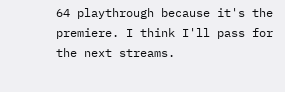64 playthrough because it's the premiere. I think I'll pass for the next streams.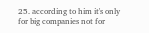25. according to him it's only for big companies not for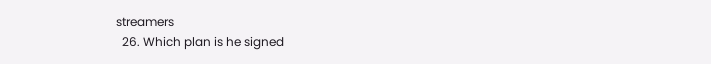streamers
  26. Which plan is he signed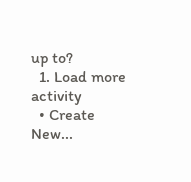up to?
  1. Load more activity
  • Create New...